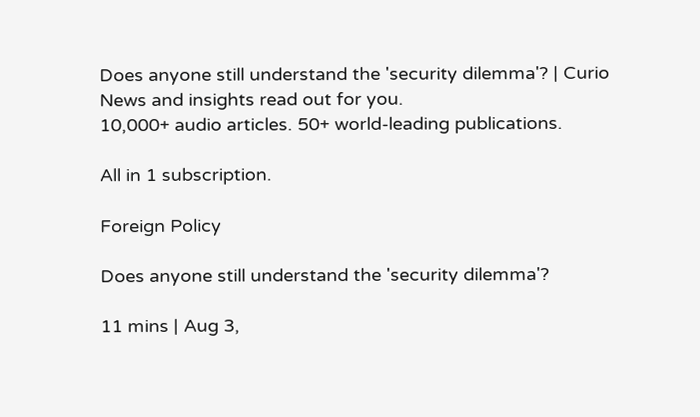Does anyone still understand the 'security dilemma'? | Curio
News and insights read out for you.
10,000+ audio articles. 50+ world-leading publications.

All in 1 subscription.

Foreign Policy

Does anyone still understand the 'security dilemma'?

11 mins | Aug 3,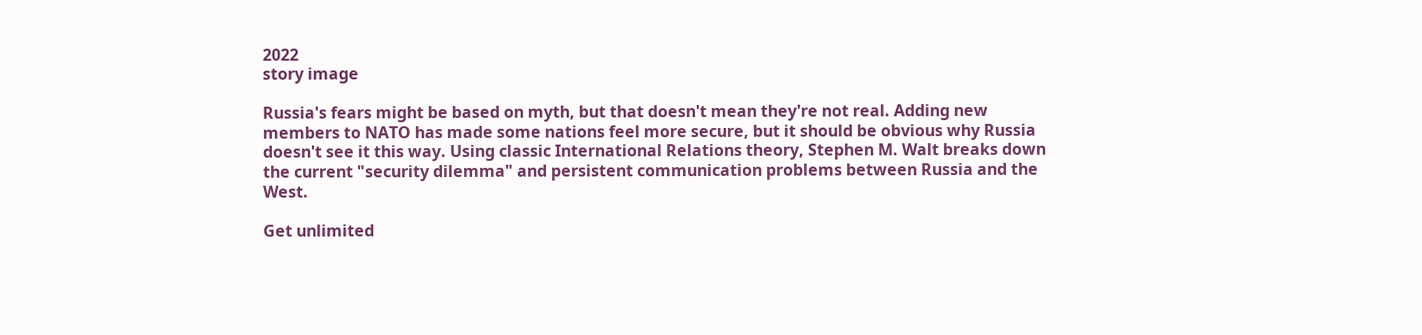2022
story image

Russia's fears might be based on myth, but that doesn't mean they're not real. Adding new members to NATO has made some nations feel more secure, but it should be obvious why Russia doesn't see it this way. Using classic International Relations theory, Stephen M. Walt breaks down the current "security dilemma" and persistent communication problems between Russia and the West.

Get unlimited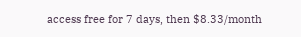access free for 7 days, then $8.33/month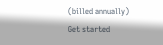(billed annually)
Get started